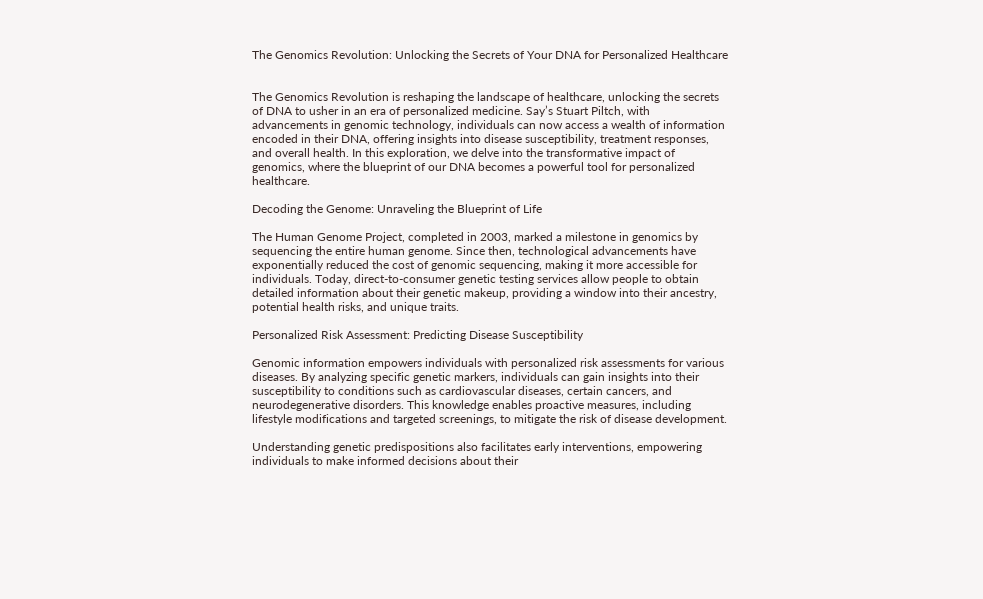The Genomics Revolution: Unlocking the Secrets of Your DNA for Personalized Healthcare


The Genomics Revolution is reshaping the landscape of healthcare, unlocking the secrets of DNA to usher in an era of personalized medicine. Say’s Stuart Piltch, with advancements in genomic technology, individuals can now access a wealth of information encoded in their DNA, offering insights into disease susceptibility, treatment responses, and overall health. In this exploration, we delve into the transformative impact of genomics, where the blueprint of our DNA becomes a powerful tool for personalized healthcare.

Decoding the Genome: Unraveling the Blueprint of Life

The Human Genome Project, completed in 2003, marked a milestone in genomics by sequencing the entire human genome. Since then, technological advancements have exponentially reduced the cost of genomic sequencing, making it more accessible for individuals. Today, direct-to-consumer genetic testing services allow people to obtain detailed information about their genetic makeup, providing a window into their ancestry, potential health risks, and unique traits.

Personalized Risk Assessment: Predicting Disease Susceptibility

Genomic information empowers individuals with personalized risk assessments for various diseases. By analyzing specific genetic markers, individuals can gain insights into their susceptibility to conditions such as cardiovascular diseases, certain cancers, and neurodegenerative disorders. This knowledge enables proactive measures, including lifestyle modifications and targeted screenings, to mitigate the risk of disease development.

Understanding genetic predispositions also facilitates early interventions, empowering individuals to make informed decisions about their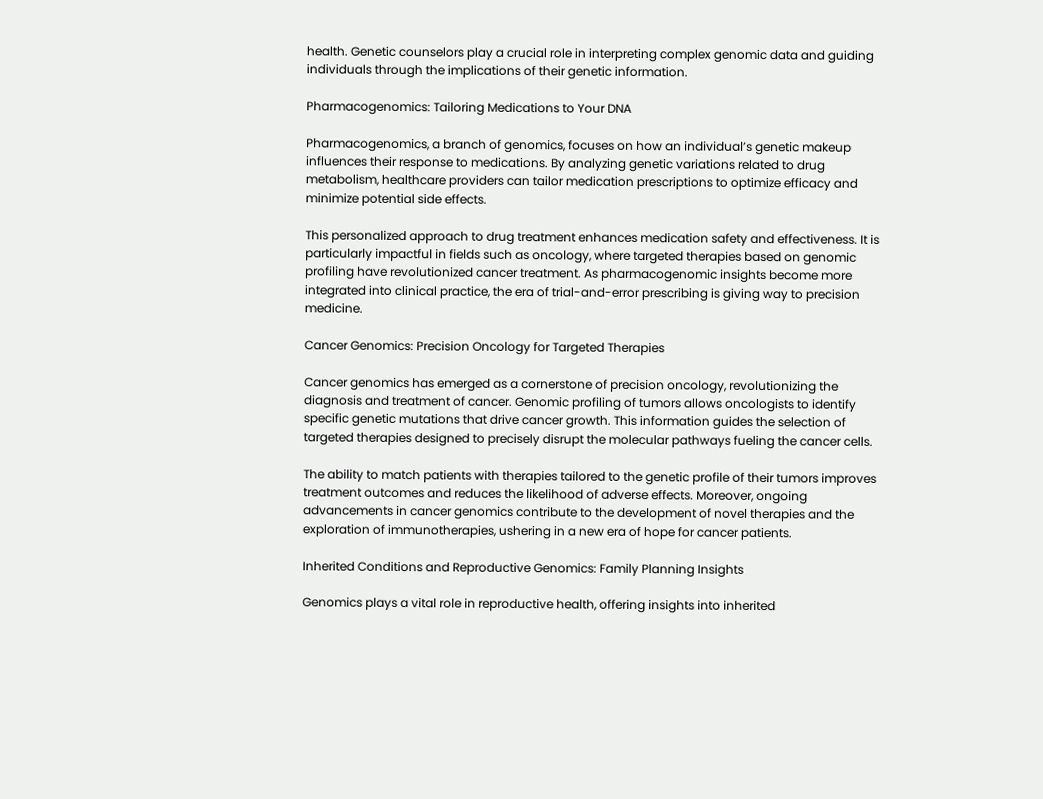health. Genetic counselors play a crucial role in interpreting complex genomic data and guiding individuals through the implications of their genetic information.

Pharmacogenomics: Tailoring Medications to Your DNA

Pharmacogenomics, a branch of genomics, focuses on how an individual’s genetic makeup influences their response to medications. By analyzing genetic variations related to drug metabolism, healthcare providers can tailor medication prescriptions to optimize efficacy and minimize potential side effects.

This personalized approach to drug treatment enhances medication safety and effectiveness. It is particularly impactful in fields such as oncology, where targeted therapies based on genomic profiling have revolutionized cancer treatment. As pharmacogenomic insights become more integrated into clinical practice, the era of trial-and-error prescribing is giving way to precision medicine.

Cancer Genomics: Precision Oncology for Targeted Therapies

Cancer genomics has emerged as a cornerstone of precision oncology, revolutionizing the diagnosis and treatment of cancer. Genomic profiling of tumors allows oncologists to identify specific genetic mutations that drive cancer growth. This information guides the selection of targeted therapies designed to precisely disrupt the molecular pathways fueling the cancer cells.

The ability to match patients with therapies tailored to the genetic profile of their tumors improves treatment outcomes and reduces the likelihood of adverse effects. Moreover, ongoing advancements in cancer genomics contribute to the development of novel therapies and the exploration of immunotherapies, ushering in a new era of hope for cancer patients.

Inherited Conditions and Reproductive Genomics: Family Planning Insights

Genomics plays a vital role in reproductive health, offering insights into inherited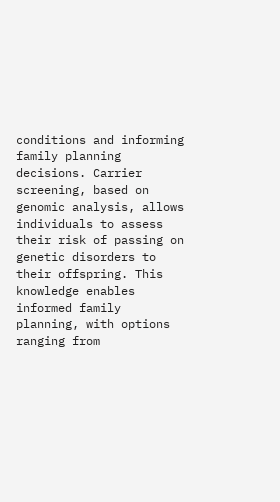conditions and informing family planning decisions. Carrier screening, based on genomic analysis, allows individuals to assess their risk of passing on genetic disorders to their offspring. This knowledge enables informed family planning, with options ranging from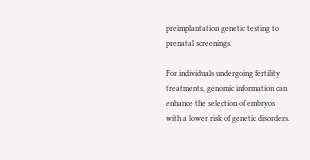preimplantation genetic testing to prenatal screenings.

For individuals undergoing fertility treatments, genomic information can enhance the selection of embryos with a lower risk of genetic disorders.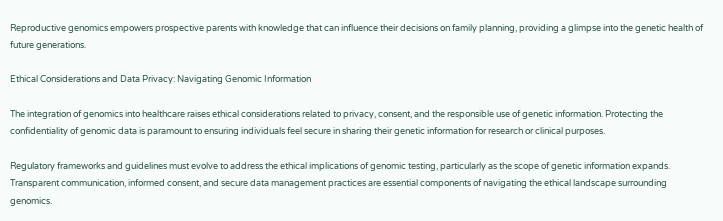Reproductive genomics empowers prospective parents with knowledge that can influence their decisions on family planning, providing a glimpse into the genetic health of future generations.

Ethical Considerations and Data Privacy: Navigating Genomic Information

The integration of genomics into healthcare raises ethical considerations related to privacy, consent, and the responsible use of genetic information. Protecting the confidentiality of genomic data is paramount to ensuring individuals feel secure in sharing their genetic information for research or clinical purposes.

Regulatory frameworks and guidelines must evolve to address the ethical implications of genomic testing, particularly as the scope of genetic information expands. Transparent communication, informed consent, and secure data management practices are essential components of navigating the ethical landscape surrounding genomics.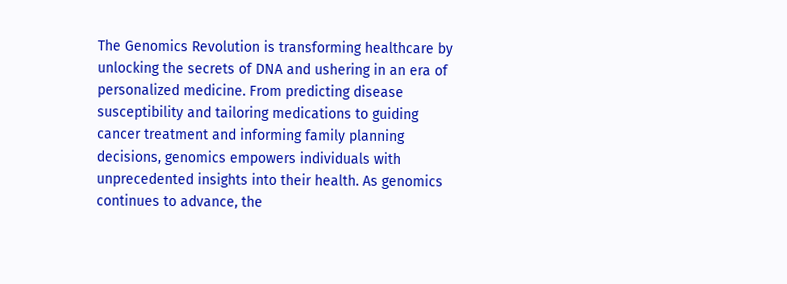The Genomics Revolution is transforming healthcare by unlocking the secrets of DNA and ushering in an era of personalized medicine. From predicting disease susceptibility and tailoring medications to guiding cancer treatment and informing family planning decisions, genomics empowers individuals with unprecedented insights into their health. As genomics continues to advance, the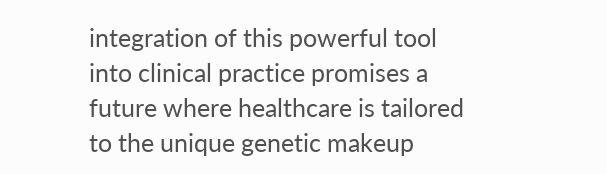integration of this powerful tool into clinical practice promises a future where healthcare is tailored to the unique genetic makeup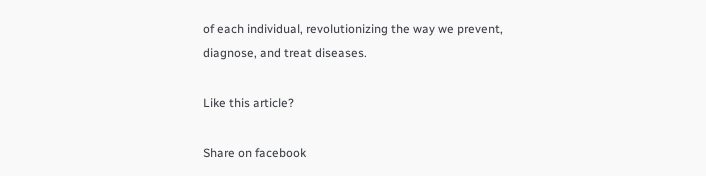of each individual, revolutionizing the way we prevent, diagnose, and treat diseases.

Like this article?

Share on facebook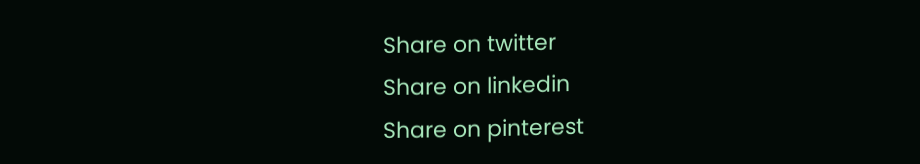Share on twitter
Share on linkedin
Share on pinterest